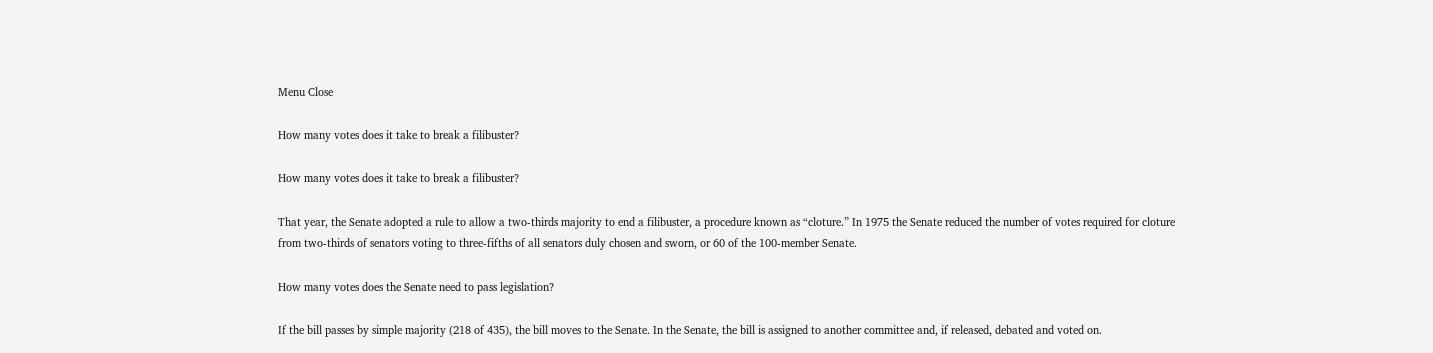Menu Close

How many votes does it take to break a filibuster?

How many votes does it take to break a filibuster?

That year, the Senate adopted a rule to allow a two-thirds majority to end a filibuster, a procedure known as “cloture.” In 1975 the Senate reduced the number of votes required for cloture from two-thirds of senators voting to three-fifths of all senators duly chosen and sworn, or 60 of the 100-member Senate.

How many votes does the Senate need to pass legislation?

If the bill passes by simple majority (218 of 435), the bill moves to the Senate. In the Senate, the bill is assigned to another committee and, if released, debated and voted on.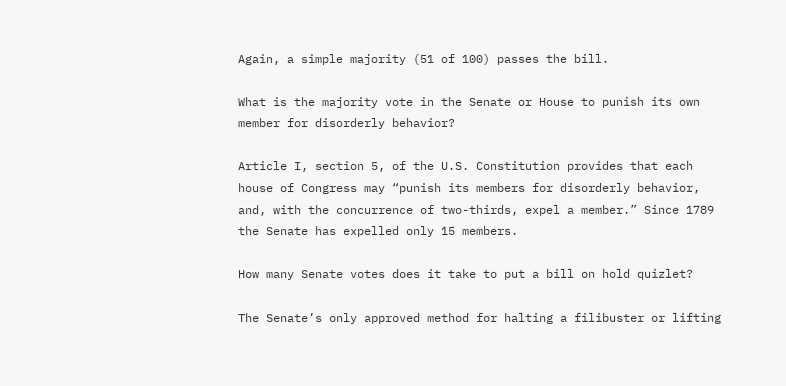Again, a simple majority (51 of 100) passes the bill.

What is the majority vote in the Senate or House to punish its own member for disorderly behavior?

Article I, section 5, of the U.S. Constitution provides that each house of Congress may “punish its members for disorderly behavior, and, with the concurrence of two-thirds, expel a member.” Since 1789 the Senate has expelled only 15 members.

How many Senate votes does it take to put a bill on hold quizlet?

The Senate’s only approved method for halting a filibuster or lifting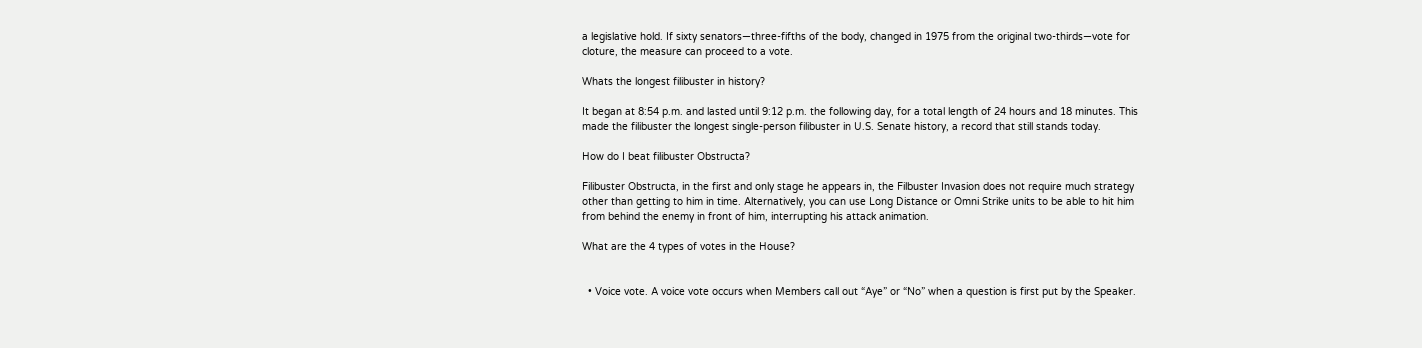a legislative hold. If sixty senators—three-fifths of the body, changed in 1975 from the original two-thirds—vote for cloture, the measure can proceed to a vote.

Whats the longest filibuster in history?

It began at 8:54 p.m. and lasted until 9:12 p.m. the following day, for a total length of 24 hours and 18 minutes. This made the filibuster the longest single-person filibuster in U.S. Senate history, a record that still stands today.

How do I beat filibuster Obstructa?

Filibuster Obstructa, in the first and only stage he appears in, the Filbuster Invasion does not require much strategy other than getting to him in time. Alternatively, you can use Long Distance or Omni Strike units to be able to hit him from behind the enemy in front of him, interrupting his attack animation.

What are the 4 types of votes in the House?


  • Voice vote. A voice vote occurs when Members call out “Aye” or “No” when a question is first put by the Speaker.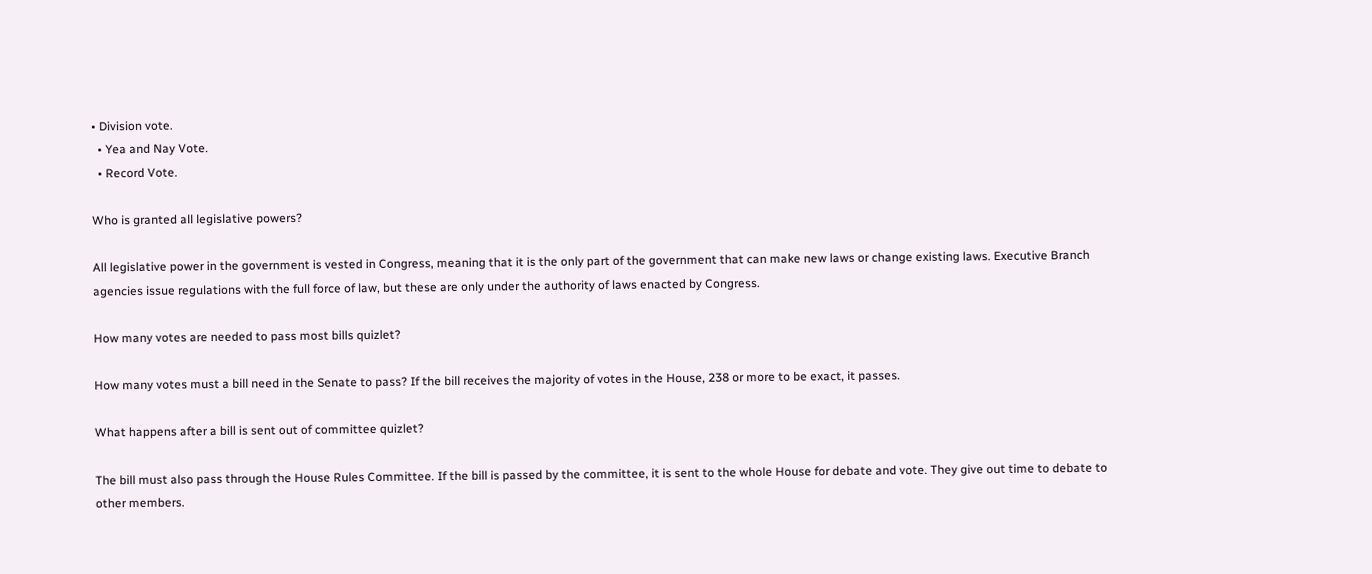• Division vote.
  • Yea and Nay Vote.
  • Record Vote.

Who is granted all legislative powers?

All legislative power in the government is vested in Congress, meaning that it is the only part of the government that can make new laws or change existing laws. Executive Branch agencies issue regulations with the full force of law, but these are only under the authority of laws enacted by Congress.

How many votes are needed to pass most bills quizlet?

How many votes must a bill need in the Senate to pass? If the bill receives the majority of votes in the House, 238 or more to be exact, it passes.

What happens after a bill is sent out of committee quizlet?

The bill must also pass through the House Rules Committee. If the bill is passed by the committee, it is sent to the whole House for debate and vote. They give out time to debate to other members.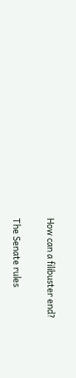How can a filibuster end?

The Senate rules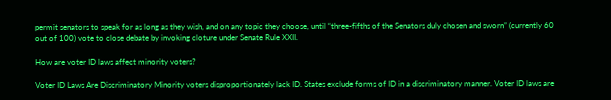permit senators to speak for as long as they wish, and on any topic they choose, until “three-fifths of the Senators duly chosen and sworn” (currently 60 out of 100) vote to close debate by invoking cloture under Senate Rule XXII.

How are voter ID laws affect minority voters?

Voter ID Laws Are Discriminatory Minority voters disproportionately lack ID. States exclude forms of ID in a discriminatory manner. Voter ID laws are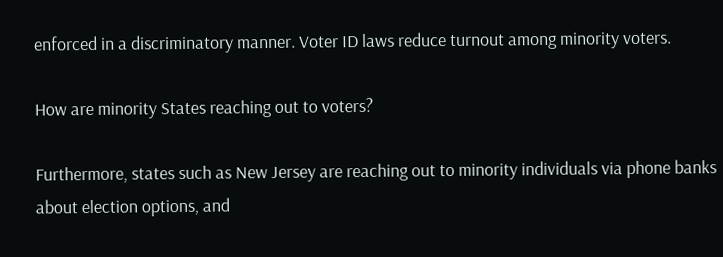enforced in a discriminatory manner. Voter ID laws reduce turnout among minority voters.

How are minority States reaching out to voters?

Furthermore, states such as New Jersey are reaching out to minority individuals via phone banks about election options, and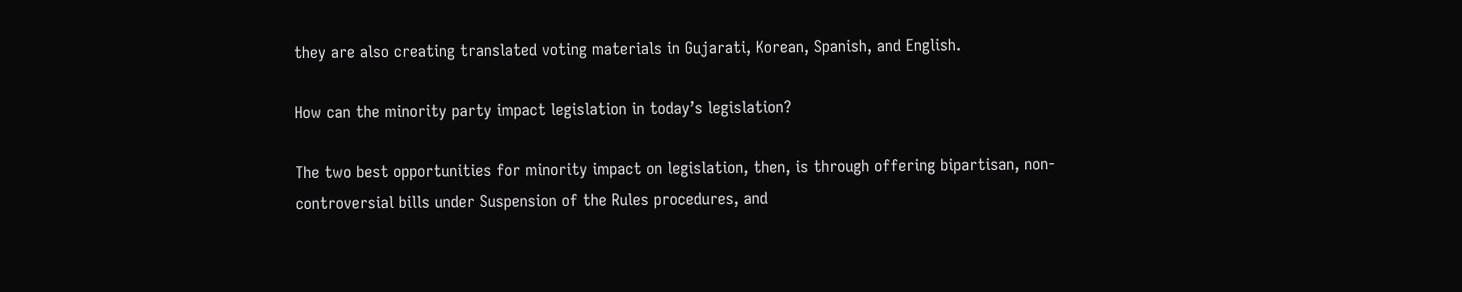they are also creating translated voting materials in Gujarati, Korean, Spanish, and English.

How can the minority party impact legislation in today’s legislation?

The two best opportunities for minority impact on legislation, then, is through offering bipartisan, non-controversial bills under Suspension of the Rules procedures, and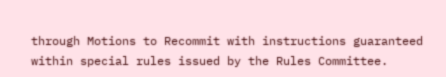through Motions to Recommit with instructions guaranteed within special rules issued by the Rules Committee.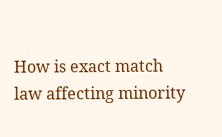How is exact match law affecting minority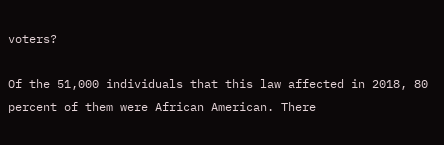voters?

Of the 51,000 individuals that this law affected in 2018, 80 percent of them were African American. There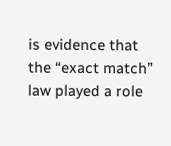is evidence that the “exact match” law played a role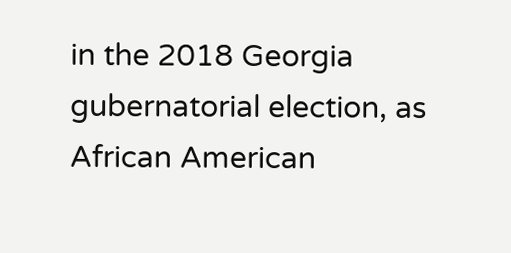in the 2018 Georgia gubernatorial election, as African American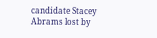candidate Stacey Abrams lost by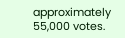approximately 55,000 votes.